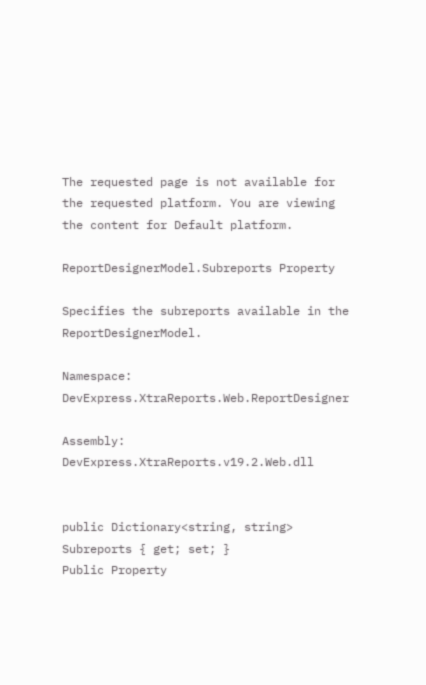The requested page is not available for the requested platform. You are viewing the content for Default platform.

ReportDesignerModel.Subreports Property

Specifies the subreports available in the ReportDesignerModel.

Namespace: DevExpress.XtraReports.Web.ReportDesigner

Assembly: DevExpress.XtraReports.v19.2.Web.dll


public Dictionary<string, string> Subreports { get; set; }
Public Property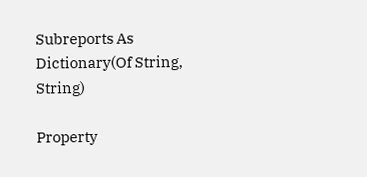Subreports As Dictionary(Of String, String)

Property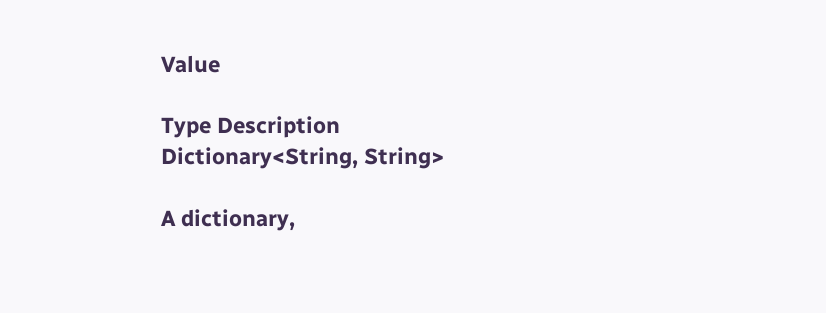Value

Type Description
Dictionary<String, String>

A dictionary,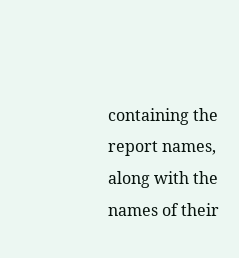containing the report names, along with the names of their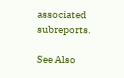associated subreports.

See Also